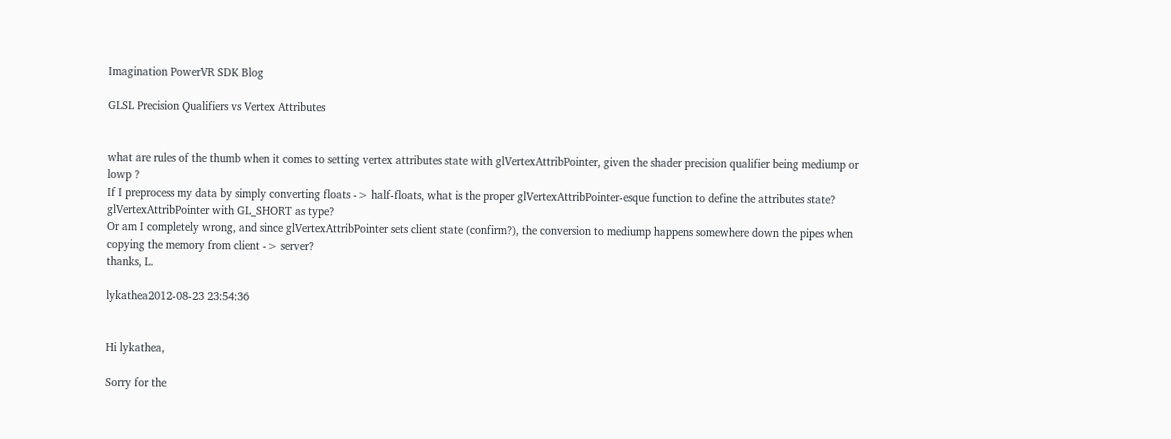Imagination PowerVR SDK Blog

GLSL Precision Qualifiers vs Vertex Attributes


what are rules of the thumb when it comes to setting vertex attributes state with glVertexAttribPointer, given the shader precision qualifier being mediump or lowp ?
If I preprocess my data by simply converting floats -> half-floats, what is the proper glVertexAttribPointer-esque function to define the attributes state? glVertexAttribPointer with GL_SHORT as type?
Or am I completely wrong, and since glVertexAttribPointer sets client state (confirm?), the conversion to mediump happens somewhere down the pipes when copying the memory from client -> server?
thanks, L.

lykathea2012-08-23 23:54:36


Hi lykathea,

Sorry for the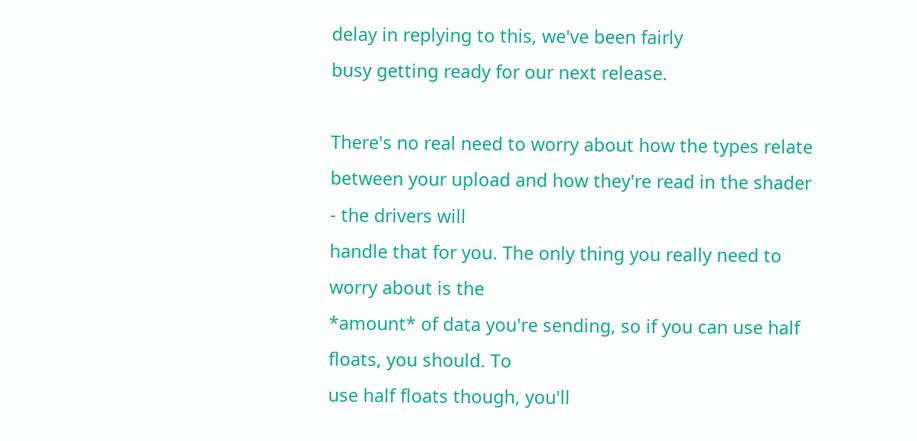delay in replying to this, we've been fairly
busy getting ready for our next release.

There's no real need to worry about how the types relate
between your upload and how they're read in the shader - the drivers will
handle that for you. The only thing you really need to worry about is the
*amount* of data you're sending, so if you can use half floats, you should. To
use half floats though, you'll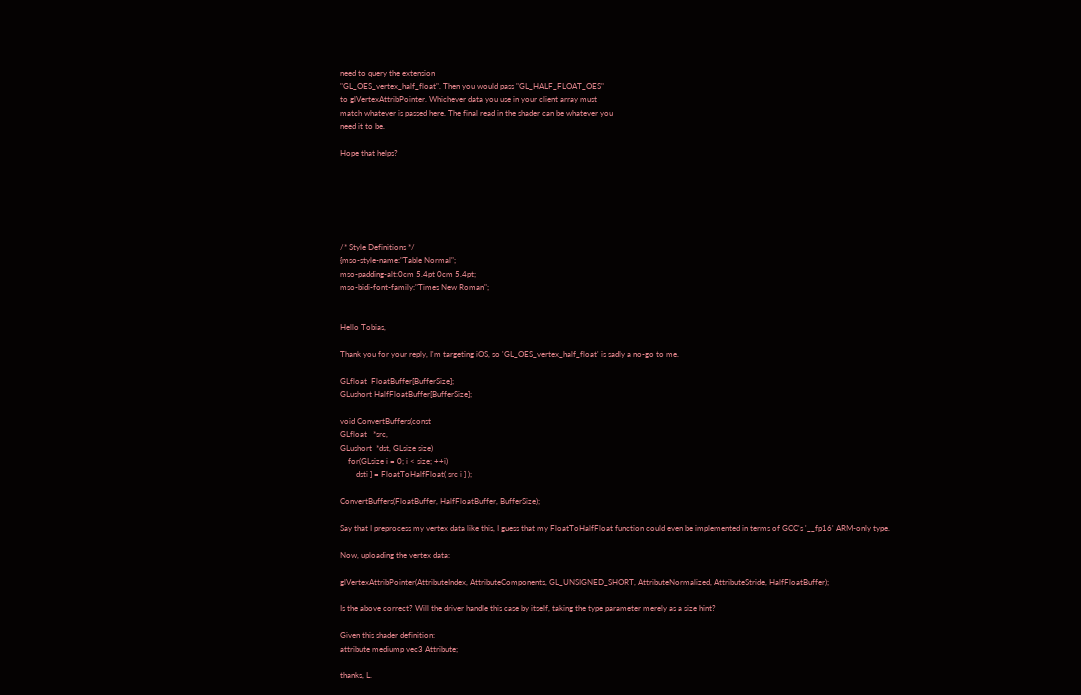need to query the extension
"GL_OES_vertex_half_float". Then you would pass "GL_HALF_FLOAT_OES"
to glVertexAttribPointer. Whichever data you use in your client array must
match whatever is passed here. The final read in the shader can be whatever you
need it to be.

Hope that helps?






/* Style Definitions */
{mso-style-name:"Table Normal";
mso-padding-alt:0cm 5.4pt 0cm 5.4pt;
mso-bidi-font-family:"Times New Roman";


Hello Tobias,

Thank you for your reply, I'm targeting iOS, so 'GL_OES_vertex_half_float' is sadly a no-go to me.

GLfloat  FloatBuffer[BufferSize];
GLushort HalfFloatBuffer[BufferSize];

void ConvertBuffers(const
GLfloat   *src,
GLushort  *dst, GLsize size)
    for(GLsize i = 0; i < size; ++i)
        dsti ] = FloatToHalfFloat( src i ] );

ConvertBuffers(FloatBuffer, HalfFloatBuffer, BufferSize);

Say that I preprocess my vertex data like this, I guess that my FloatToHalfFloat function could even be implemented in terms of GCC's '__fp16' ARM-only type.

Now, uploading the vertex data:

glVertexAttribPointer(AttributeIndex, AttributeComponents, GL_UNSIGNED_SHORT, AttributeNormalized, AttributeStride, HalfFloatBuffer);

Is the above correct? Will the driver handle this case by itself, taking the type parameter merely as a size hint?

Given this shader definition:
attribute mediump vec3 Attribute;

thanks, L.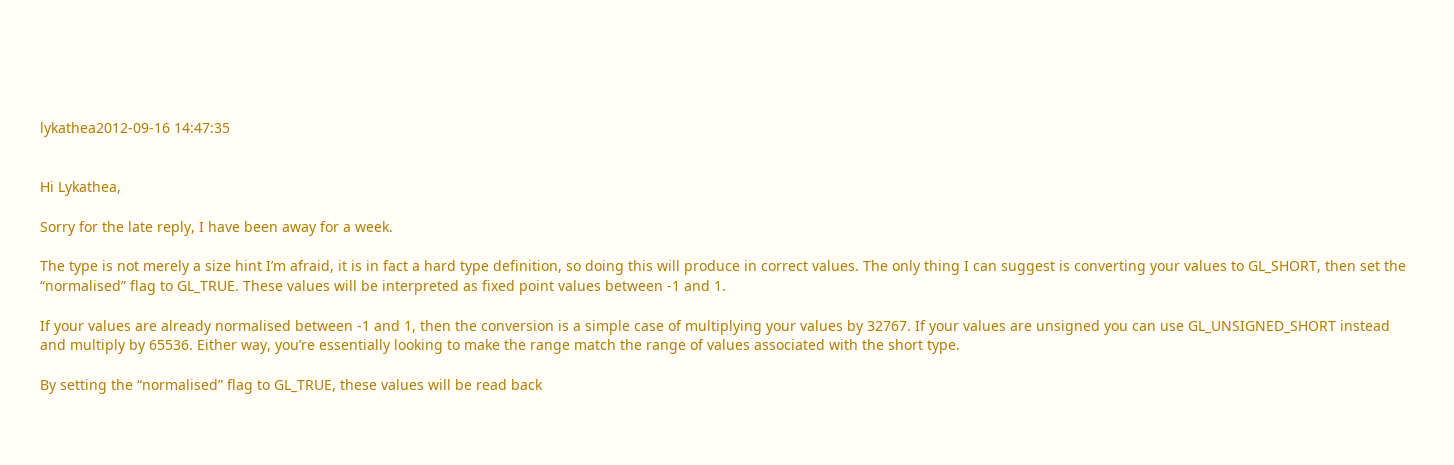lykathea2012-09-16 14:47:35


Hi Lykathea,

Sorry for the late reply, I have been away for a week.

The type is not merely a size hint I’m afraid, it is in fact a hard type definition, so doing this will produce in correct values. The only thing I can suggest is converting your values to GL_SHORT, then set the “normalised” flag to GL_TRUE. These values will be interpreted as fixed point values between -1 and 1.

If your values are already normalised between -1 and 1, then the conversion is a simple case of multiplying your values by 32767. If your values are unsigned you can use GL_UNSIGNED_SHORT instead and multiply by 65536. Either way, you’re essentially looking to make the range match the range of values associated with the short type.

By setting the “normalised” flag to GL_TRUE, these values will be read back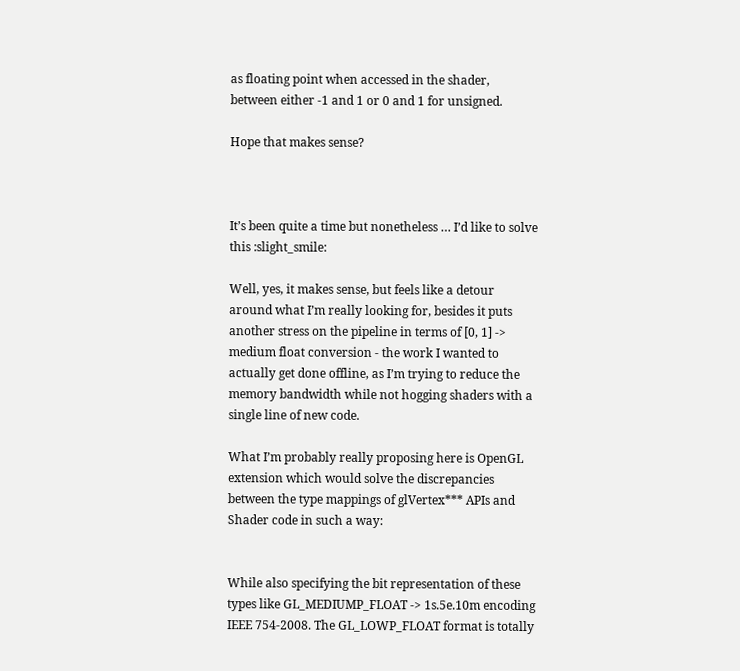as floating point when accessed in the shader, between either -1 and 1 or 0 and 1 for unsigned.

Hope that makes sense?



It’s been quite a time but nonetheless … I’d like to solve this :slight_smile:

Well, yes, it makes sense, but feels like a detour around what I’m really looking for, besides it puts another stress on the pipeline in terms of [0, 1] -> medium float conversion - the work I wanted to actually get done offline, as I’m trying to reduce the memory bandwidth while not hogging shaders with a single line of new code.

What I’m probably really proposing here is OpenGL extension which would solve the discrepancies between the type mappings of glVertex*** APIs and Shader code in such a way:


While also specifying the bit representation of these types like GL_MEDIUMP_FLOAT -> 1s.5e.10m encoding IEEE 754-2008. The GL_LOWP_FLOAT format is totally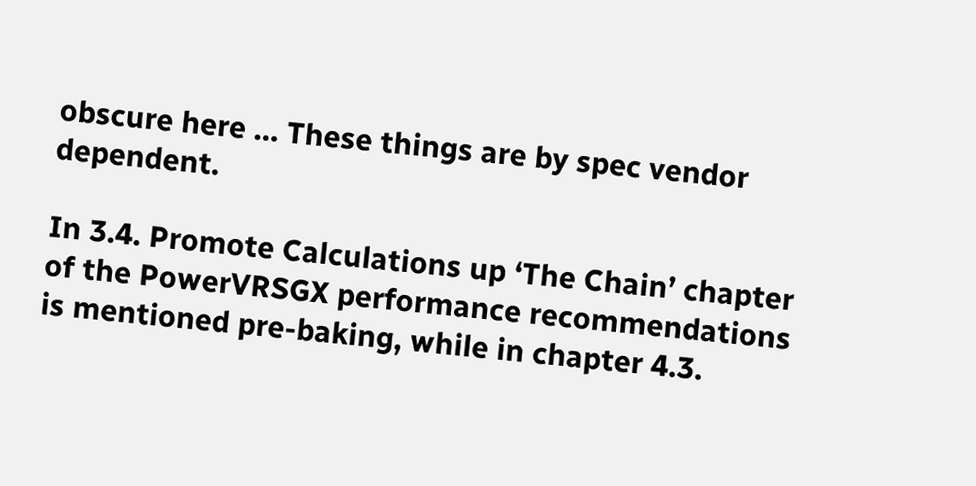obscure here … These things are by spec vendor dependent.

In 3.4. Promote Calculations up ‘The Chain’ chapter of the PowerVRSGX performance recommendations is mentioned pre-baking, while in chapter 4.3.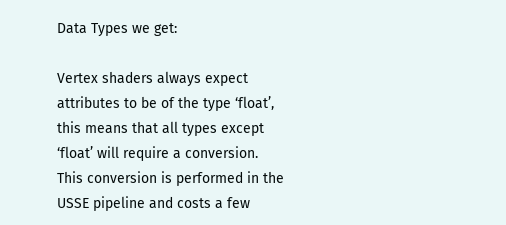Data Types we get:

Vertex shaders always expect attributes to be of the type ‘float’, this means that all types except ‘float’ will require a conversion. This conversion is performed in the USSE pipeline and costs a few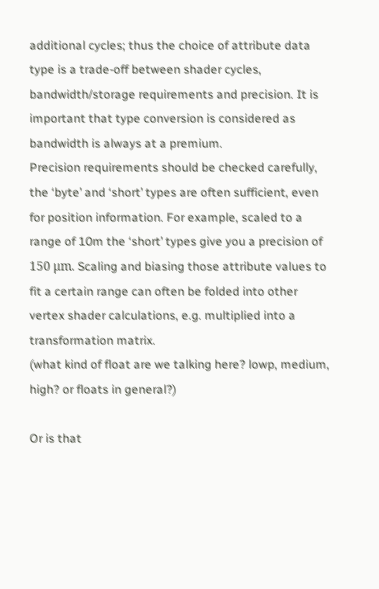additional cycles; thus the choice of attribute data type is a trade-off between shader cycles, bandwidth/storage requirements and precision. It is important that type conversion is considered as bandwidth is always at a premium.
Precision requirements should be checked carefully, the ‘byte’ and ‘short’ types are often sufficient, even for position information. For example, scaled to a range of 10m the ‘short’ types give you a precision of 150 μm. Scaling and biasing those attribute values to fit a certain range can often be folded into other vertex shader calculations, e.g. multiplied into a transformation matrix.
(what kind of float are we talking here? lowp, medium, high? or floats in general?)

Or is that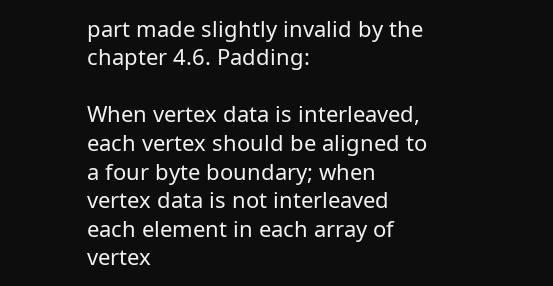part made slightly invalid by the chapter 4.6. Padding:

When vertex data is interleaved, each vertex should be aligned to a four byte boundary; when vertex data is not interleaved each element in each array of vertex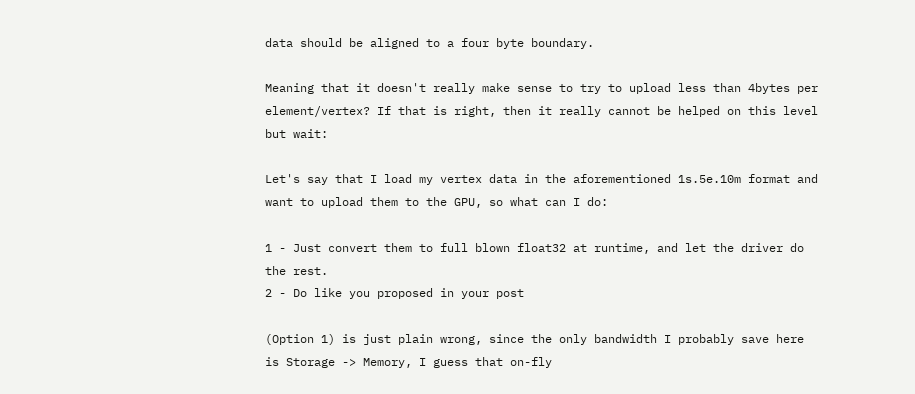data should be aligned to a four byte boundary.

Meaning that it doesn't really make sense to try to upload less than 4bytes per element/vertex? If that is right, then it really cannot be helped on this level but wait:

Let's say that I load my vertex data in the aforementioned 1s.5e.10m format and want to upload them to the GPU, so what can I do:

1 - Just convert them to full blown float32 at runtime, and let the driver do the rest.
2 - Do like you proposed in your post

(Option 1) is just plain wrong, since the only bandwidth I probably save here is Storage -> Memory, I guess that on-fly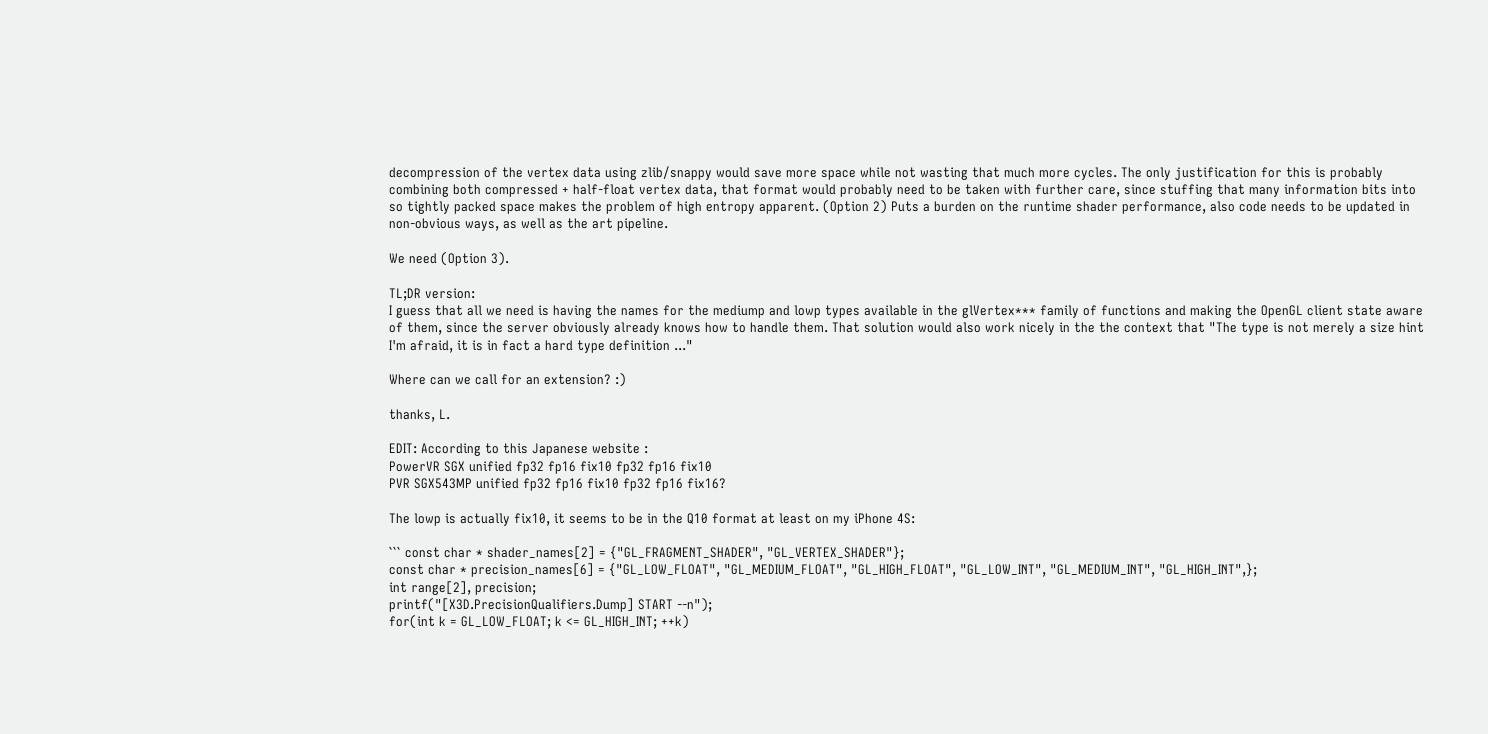decompression of the vertex data using zlib/snappy would save more space while not wasting that much more cycles. The only justification for this is probably combining both compressed + half-float vertex data, that format would probably need to be taken with further care, since stuffing that many information bits into so tightly packed space makes the problem of high entropy apparent. (Option 2) Puts a burden on the runtime shader performance, also code needs to be updated in non-obvious ways, as well as the art pipeline.

We need (Option 3).

TL;DR version:
I guess that all we need is having the names for the mediump and lowp types available in the glVertex*** family of functions and making the OpenGL client state aware of them, since the server obviously already knows how to handle them. That solution would also work nicely in the the context that "The type is not merely a size hint I'm afraid, it is in fact a hard type definition ..."

Where can we call for an extension? :)

thanks, L.

EDIT: According to this Japanese website :
PowerVR SGX unified fp32 fp16 fix10 fp32 fp16 fix10
PVR SGX543MP unified fp32 fp16 fix10 fp32 fp16 fix16?

The lowp is actually fix10, it seems to be in the Q10 format at least on my iPhone 4S:

``` const char * shader_names[2] = {"GL_FRAGMENT_SHADER", "GL_VERTEX_SHADER"};
const char * precision_names[6] = {"GL_LOW_FLOAT", "GL_MEDIUM_FLOAT", "GL_HIGH_FLOAT", "GL_LOW_INT", "GL_MEDIUM_INT", "GL_HIGH_INT",};
int range[2], precision;
printf("[X3D.PrecisionQualifiers.Dump] START --n");
for(int k = GL_LOW_FLOAT; k <= GL_HIGH_INT; ++k)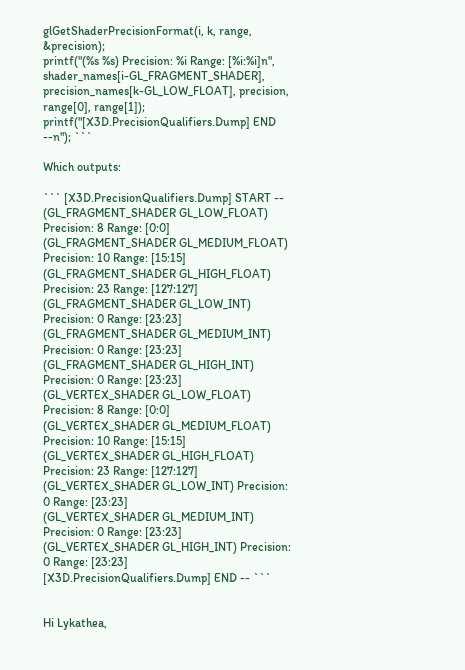glGetShaderPrecisionFormat(i, k, range, &precision);
printf("(%s %s) Precision: %i Range: [%i:%i]n", shader_names[i-GL_FRAGMENT_SHADER], precision_names[k-GL_LOW_FLOAT], precision, range[0], range[1]);
printf("[X3D.PrecisionQualifiers.Dump] END --n"); ```

Which outputs:

``` [X3D.PrecisionQualifiers.Dump] START --
(GL_FRAGMENT_SHADER GL_LOW_FLOAT) Precision: 8 Range: [0:0]
(GL_FRAGMENT_SHADER GL_MEDIUM_FLOAT) Precision: 10 Range: [15:15]
(GL_FRAGMENT_SHADER GL_HIGH_FLOAT) Precision: 23 Range: [127:127]
(GL_FRAGMENT_SHADER GL_LOW_INT) Precision: 0 Range: [23:23]
(GL_FRAGMENT_SHADER GL_MEDIUM_INT) Precision: 0 Range: [23:23]
(GL_FRAGMENT_SHADER GL_HIGH_INT) Precision: 0 Range: [23:23]
(GL_VERTEX_SHADER GL_LOW_FLOAT) Precision: 8 Range: [0:0]
(GL_VERTEX_SHADER GL_MEDIUM_FLOAT) Precision: 10 Range: [15:15]
(GL_VERTEX_SHADER GL_HIGH_FLOAT) Precision: 23 Range: [127:127]
(GL_VERTEX_SHADER GL_LOW_INT) Precision: 0 Range: [23:23]
(GL_VERTEX_SHADER GL_MEDIUM_INT) Precision: 0 Range: [23:23]
(GL_VERTEX_SHADER GL_HIGH_INT) Precision: 0 Range: [23:23]
[X3D.PrecisionQualifiers.Dump] END -- ```


Hi Lykathea,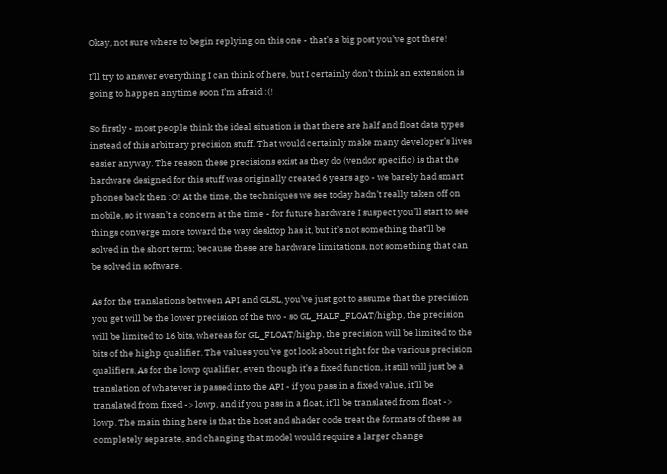Okay, not sure where to begin replying on this one - that’s a big post you’ve got there!

I’ll try to answer everything I can think of here, but I certainly don’t think an extension is going to happen anytime soon I’m afraid :(!

So firstly - most people think the ideal situation is that there are half and float data types instead of this arbitrary precision stuff. That would certainly make many developer’s lives easier anyway. The reason these precisions exist as they do (vendor specific) is that the hardware designed for this stuff was originally created 6 years ago - we barely had smart phones back then :O! At the time, the techniques we see today hadn’t really taken off on mobile, so it wasn’t a concern at the time - for future hardware I suspect you’ll start to see things converge more toward the way desktop has it, but it’s not something that’ll be solved in the short term; because these are hardware limitations, not something that can be solved in software.

As for the translations between API and GLSL, you’ve just got to assume that the precision you get will be the lower precision of the two - so GL_HALF_FLOAT/highp, the precision will be limited to 16 bits, whereas for GL_FLOAT/highp, the precision will be limited to the bits of the highp qualifier. The values you’ve got look about right for the various precision qualifiers. As for the lowp qualifier, even though it’s a fixed function, it still will just be a translation of whatever is passed into the API - if you pass in a fixed value, it’ll be translated from fixed -> lowp, and if you pass in a float, it’ll be translated from float -> lowp. The main thing here is that the host and shader code treat the formats of these as completely separate, and changing that model would require a larger change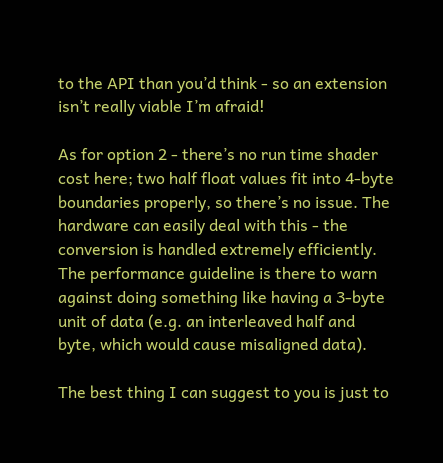to the API than you’d think - so an extension isn’t really viable I’m afraid!

As for option 2 - there’s no run time shader cost here; two half float values fit into 4-byte boundaries properly, so there’s no issue. The hardware can easily deal with this - the conversion is handled extremely efficiently. The performance guideline is there to warn against doing something like having a 3-byte unit of data (e.g. an interleaved half and byte, which would cause misaligned data).

The best thing I can suggest to you is just to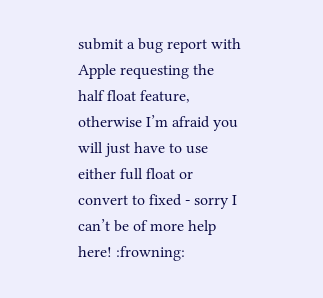submit a bug report with Apple requesting the half float feature, otherwise I’m afraid you will just have to use either full float or convert to fixed - sorry I can’t be of more help here! :frowning: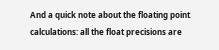And a quick note about the floating point calculations: all the float precisions are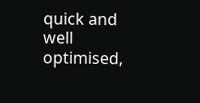quick and well optimised,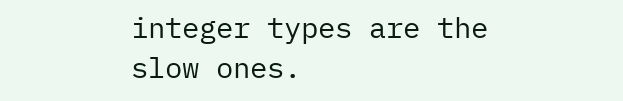integer types are the slow ones.